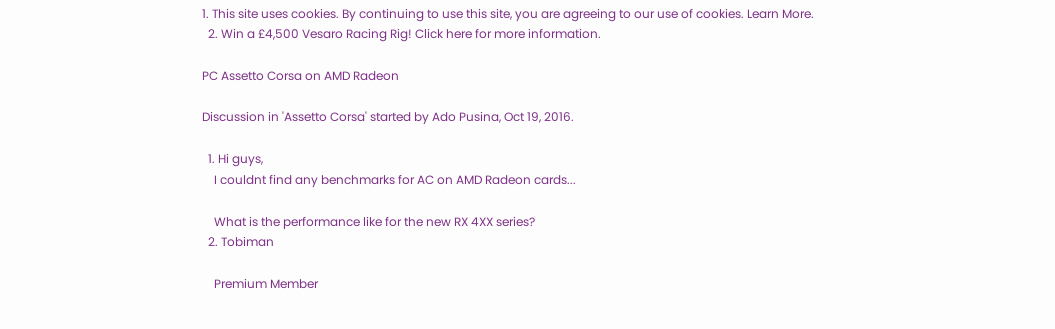1. This site uses cookies. By continuing to use this site, you are agreeing to our use of cookies. Learn More.
  2. Win a £4,500 Vesaro Racing Rig! Click here for more information.

PC Assetto Corsa on AMD Radeon

Discussion in 'Assetto Corsa' started by Ado Pusina, Oct 19, 2016.

  1. Hi guys,
    I couldnt find any benchmarks for AC on AMD Radeon cards...

    What is the performance like for the new RX 4XX series?
  2. Tobiman

    Premium Member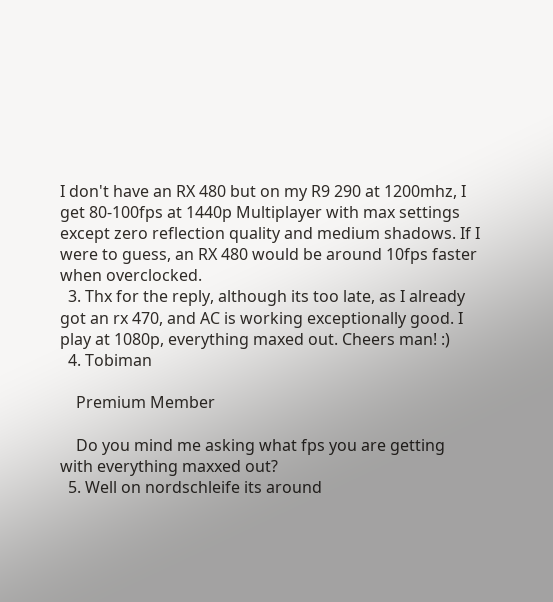I don't have an RX 480 but on my R9 290 at 1200mhz, I get 80-100fps at 1440p Multiplayer with max settings except zero reflection quality and medium shadows. If I were to guess, an RX 480 would be around 10fps faster when overclocked.
  3. Thx for the reply, although its too late, as I already got an rx 470, and AC is working exceptionally good. I play at 1080p, everything maxed out. Cheers man! :)
  4. Tobiman

    Premium Member

    Do you mind me asking what fps you are getting with everything maxxed out?
  5. Well on nordschleife its around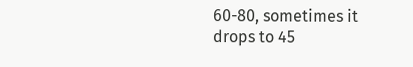60-80, sometimes it drops to 45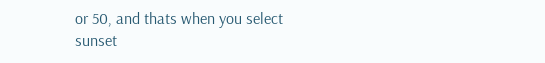or 50, and thats when you select sunset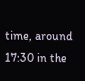time, around 17:30 in the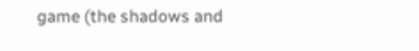game (the shadows and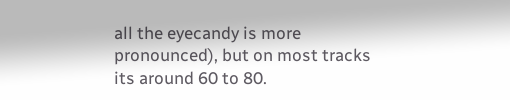all the eyecandy is more pronounced), but on most tracks its around 60 to 80.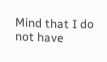Mind that I do not have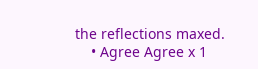the reflections maxed.
    • Agree Agree x 1